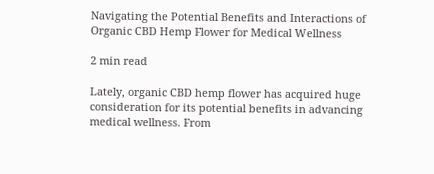Navigating the Potential Benefits and Interactions of Organic CBD Hemp Flower for Medical Wellness

2 min read

Lately, organic CBD hemp flower has acquired huge consideration for its potential benefits in advancing medical wellness. From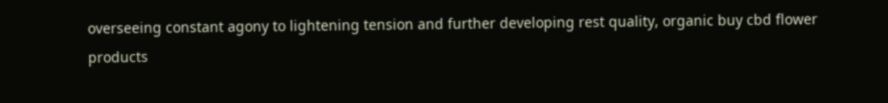overseeing constant agony to lightening tension and further developing rest quality, organic buy cbd flower products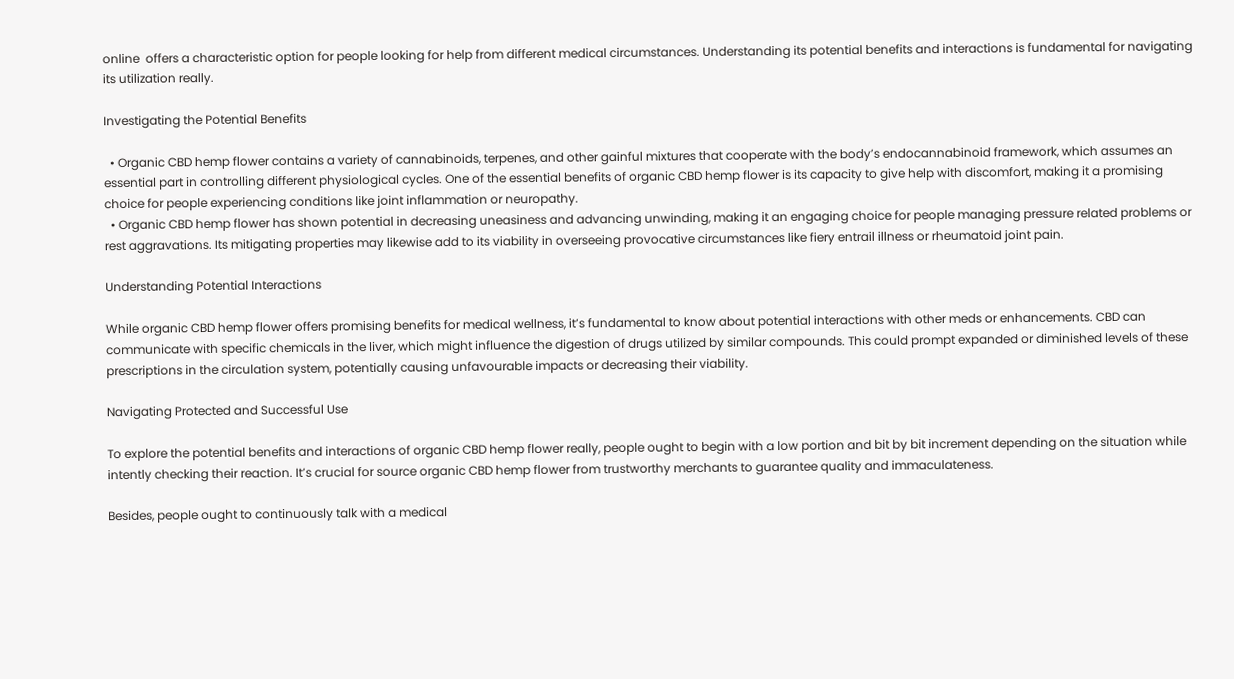online  offers a characteristic option for people looking for help from different medical circumstances. Understanding its potential benefits and interactions is fundamental for navigating its utilization really.

Investigating the Potential Benefits

  • Organic CBD hemp flower contains a variety of cannabinoids, terpenes, and other gainful mixtures that cooperate with the body’s endocannabinoid framework, which assumes an essential part in controlling different physiological cycles. One of the essential benefits of organic CBD hemp flower is its capacity to give help with discomfort, making it a promising choice for people experiencing conditions like joint inflammation or neuropathy.
  • Organic CBD hemp flower has shown potential in decreasing uneasiness and advancing unwinding, making it an engaging choice for people managing pressure related problems or rest aggravations. Its mitigating properties may likewise add to its viability in overseeing provocative circumstances like fiery entrail illness or rheumatoid joint pain.

Understanding Potential Interactions

While organic CBD hemp flower offers promising benefits for medical wellness, it’s fundamental to know about potential interactions with other meds or enhancements. CBD can communicate with specific chemicals in the liver, which might influence the digestion of drugs utilized by similar compounds. This could prompt expanded or diminished levels of these prescriptions in the circulation system, potentially causing unfavourable impacts or decreasing their viability.

Navigating Protected and Successful Use

To explore the potential benefits and interactions of organic CBD hemp flower really, people ought to begin with a low portion and bit by bit increment depending on the situation while intently checking their reaction. It’s crucial for source organic CBD hemp flower from trustworthy merchants to guarantee quality and immaculateness.

Besides, people ought to continuously talk with a medical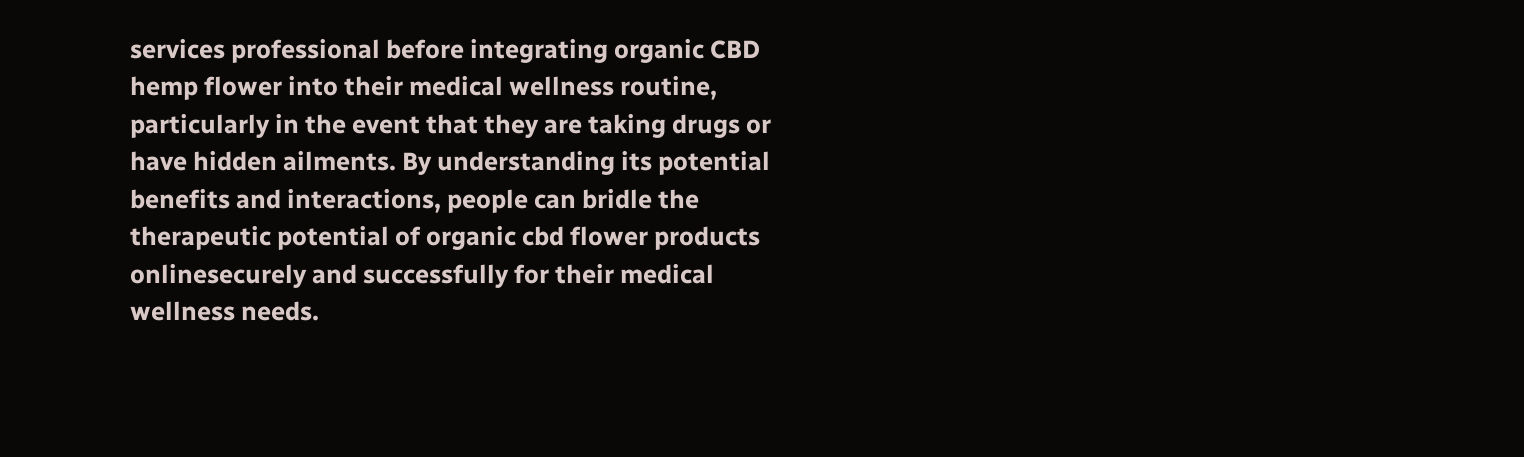services professional before integrating organic CBD hemp flower into their medical wellness routine, particularly in the event that they are taking drugs or have hidden ailments. By understanding its potential benefits and interactions, people can bridle the therapeutic potential of organic cbd flower products onlinesecurely and successfully for their medical wellness needs.